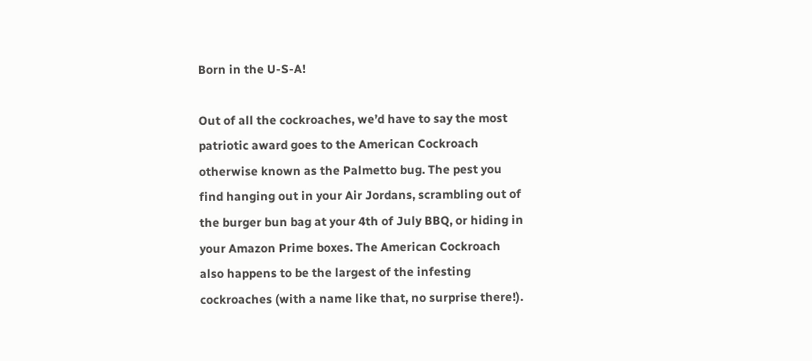Born in the U-S-A!

Out of all the cockroaches, we’d have to say the most patriotic award goes to the American Cockroach otherwise known as the Palmetto bug. The pest you find hanging out in your Air Jordans, scrambling out of the burger bun bag at your 4th of July BBQ, or hiding in your Amazon Prime boxes. The American Cockroach also happens to be the largest of the infesting cockroaches (with a name like that, no surprise there!).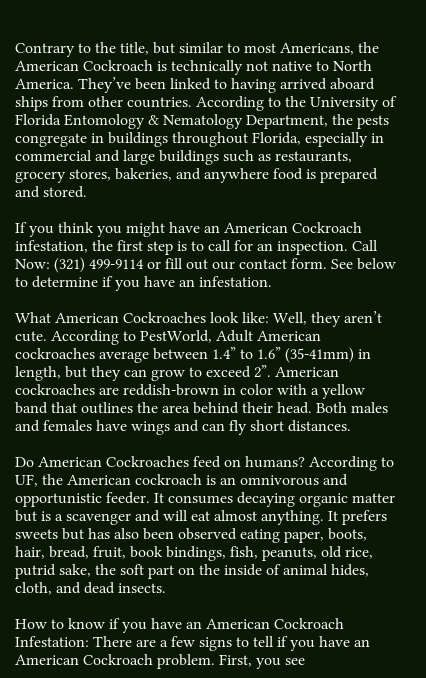Contrary to the title, but similar to most Americans, the American Cockroach is technically not native to North America. They’ve been linked to having arrived aboard ships from other countries. According to the University of Florida Entomology & Nematology Department, the pests congregate in buildings throughout Florida, especially in commercial and large buildings such as restaurants, grocery stores, bakeries, and anywhere food is prepared and stored.

If you think you might have an American Cockroach infestation, the first step is to call for an inspection. Call Now: (321) 499-9114 or fill out our contact form. See below to determine if you have an infestation.

What American Cockroaches look like: Well, they aren’t cute. According to PestWorld, Adult American cockroaches average between 1.4” to 1.6” (35-41mm) in length, but they can grow to exceed 2”. American cockroaches are reddish-brown in color with a yellow band that outlines the area behind their head. Both males and females have wings and can fly short distances.

Do American Cockroaches feed on humans? According to UF, the American cockroach is an omnivorous and opportunistic feeder. It consumes decaying organic matter but is a scavenger and will eat almost anything. It prefers sweets but has also been observed eating paper, boots, hair, bread, fruit, book bindings, fish, peanuts, old rice, putrid sake, the soft part on the inside of animal hides, cloth, and dead insects.

How to know if you have an American Cockroach Infestation: There are a few signs to tell if you have an American Cockroach problem. First, you see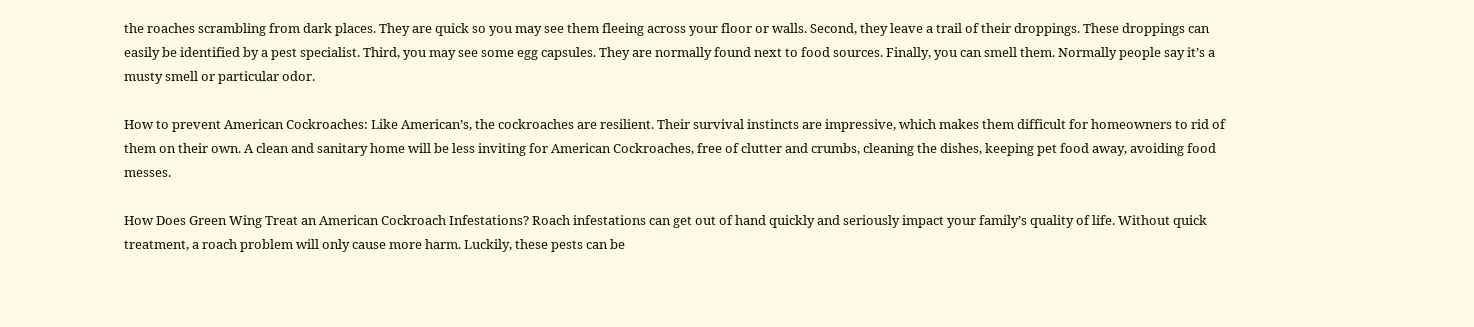the roaches scrambling from dark places. They are quick so you may see them fleeing across your floor or walls. Second, they leave a trail of their droppings. These droppings can easily be identified by a pest specialist. Third, you may see some egg capsules. They are normally found next to food sources. Finally, you can smell them. Normally people say it’s a musty smell or particular odor.

How to prevent American Cockroaches: Like American’s, the cockroaches are resilient. Their survival instincts are impressive, which makes them difficult for homeowners to rid of them on their own. A clean and sanitary home will be less inviting for American Cockroaches, free of clutter and crumbs, cleaning the dishes, keeping pet food away, avoiding food messes.

How Does Green Wing Treat an American Cockroach Infestations? Roach infestations can get out of hand quickly and seriously impact your family’s quality of life. Without quick treatment, a roach problem will only cause more harm. Luckily, these pests can be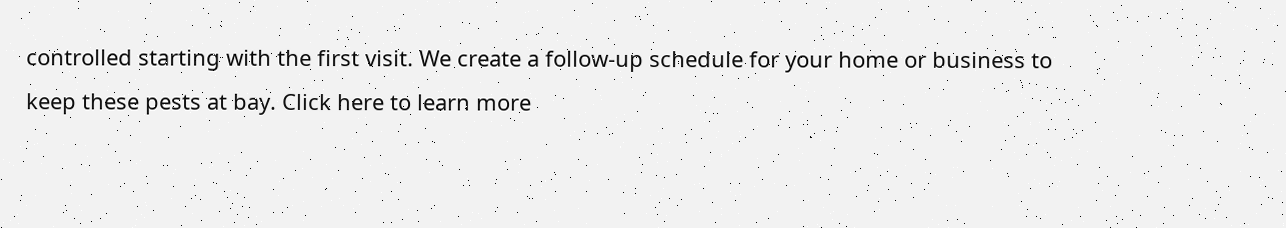controlled starting with the first visit. We create a follow-up schedule for your home or business to keep these pests at bay. Click here to learn more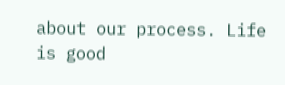about our process. Life is good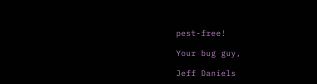pest-free!

Your bug guy,

Jeff Daniels